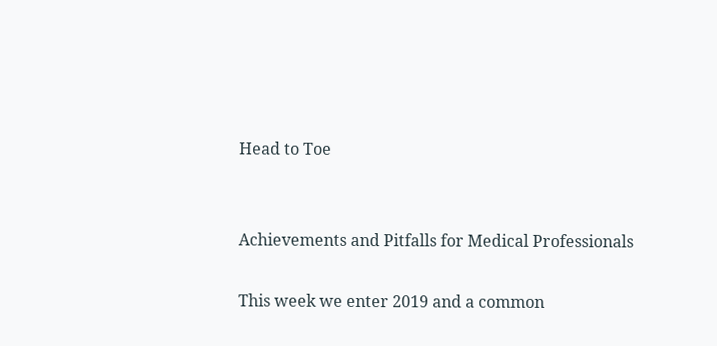Head to Toe


Achievements and Pitfalls for Medical Professionals

This week we enter 2019 and a common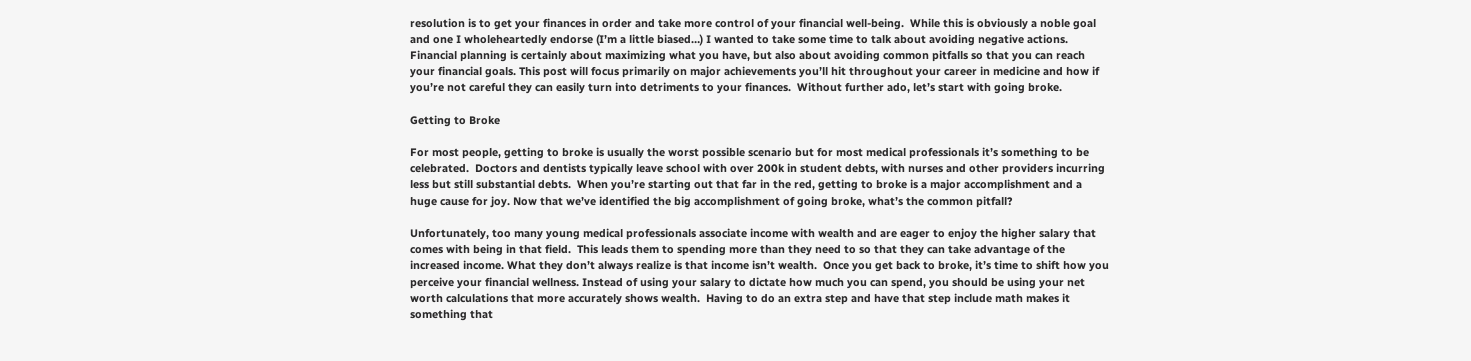resolution is to get your finances in order and take more control of your financial well-being.  While this is obviously a noble goal and one I wholeheartedly endorse (I’m a little biased…) I wanted to take some time to talk about avoiding negative actions.  Financial planning is certainly about maximizing what you have, but also about avoiding common pitfalls so that you can reach your financial goals. This post will focus primarily on major achievements you’ll hit throughout your career in medicine and how if you’re not careful they can easily turn into detriments to your finances.  Without further ado, let’s start with going broke.

Getting to Broke

For most people, getting to broke is usually the worst possible scenario but for most medical professionals it’s something to be celebrated.  Doctors and dentists typically leave school with over 200k in student debts, with nurses and other providers incurring less but still substantial debts.  When you’re starting out that far in the red, getting to broke is a major accomplishment and a huge cause for joy. Now that we’ve identified the big accomplishment of going broke, what’s the common pitfall?

Unfortunately, too many young medical professionals associate income with wealth and are eager to enjoy the higher salary that comes with being in that field.  This leads them to spending more than they need to so that they can take advantage of the increased income. What they don’t always realize is that income isn’t wealth.  Once you get back to broke, it’s time to shift how you perceive your financial wellness. Instead of using your salary to dictate how much you can spend, you should be using your net worth calculations that more accurately shows wealth.  Having to do an extra step and have that step include math makes it something that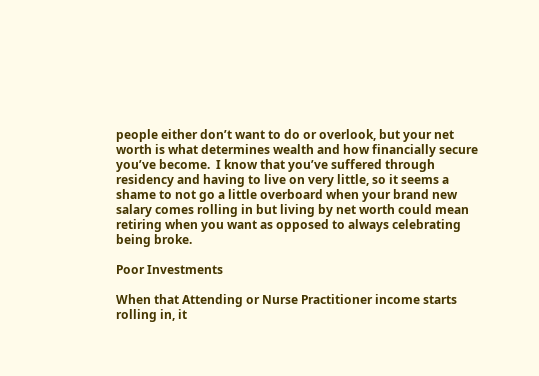people either don’t want to do or overlook, but your net worth is what determines wealth and how financially secure you’ve become.  I know that you’ve suffered through residency and having to live on very little, so it seems a shame to not go a little overboard when your brand new salary comes rolling in but living by net worth could mean retiring when you want as opposed to always celebrating being broke.

Poor Investments

When that Attending or Nurse Practitioner income starts rolling in, it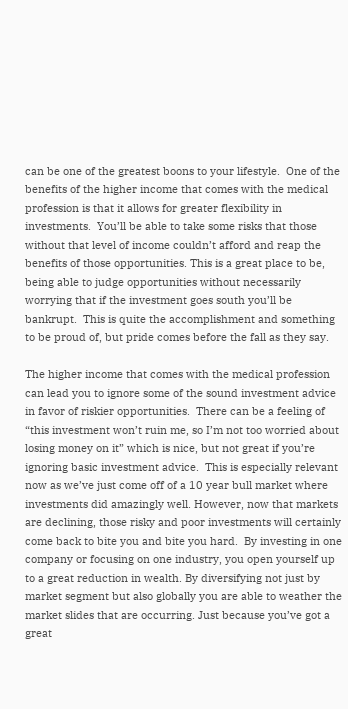can be one of the greatest boons to your lifestyle.  One of the benefits of the higher income that comes with the medical profession is that it allows for greater flexibility in investments.  You’ll be able to take some risks that those without that level of income couldn’t afford and reap the benefits of those opportunities. This is a great place to be, being able to judge opportunities without necessarily worrying that if the investment goes south you’ll be bankrupt.  This is quite the accomplishment and something to be proud of, but pride comes before the fall as they say.

The higher income that comes with the medical profession can lead you to ignore some of the sound investment advice in favor of riskier opportunities.  There can be a feeling of “this investment won’t ruin me, so I’m not too worried about losing money on it” which is nice, but not great if you’re ignoring basic investment advice.  This is especially relevant now as we’ve just come off of a 10 year bull market where investments did amazingly well. However, now that markets are declining, those risky and poor investments will certainly come back to bite you and bite you hard.  By investing in one company or focusing on one industry, you open yourself up to a great reduction in wealth. By diversifying not just by market segment but also globally you are able to weather the market slides that are occurring. Just because you’ve got a great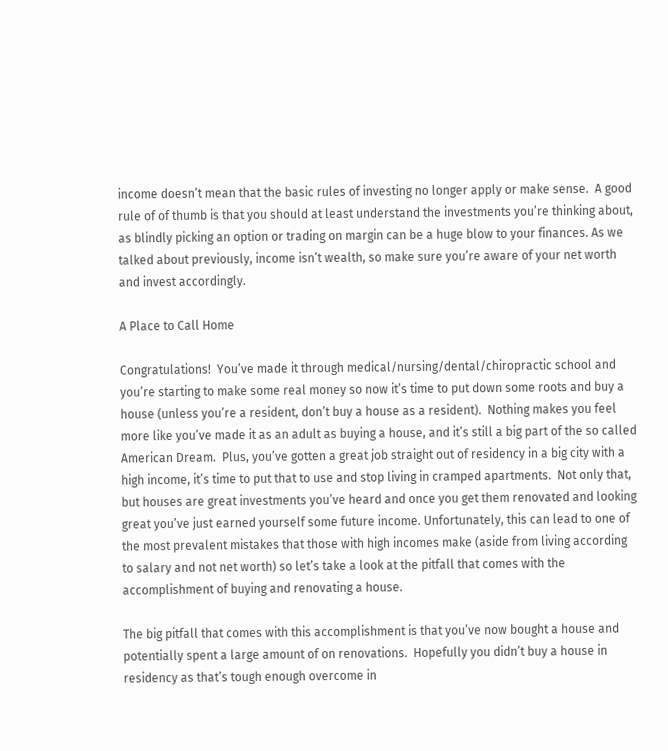income doesn’t mean that the basic rules of investing no longer apply or make sense.  A good rule of of thumb is that you should at least understand the investments you’re thinking about, as blindly picking an option or trading on margin can be a huge blow to your finances. As we talked about previously, income isn’t wealth, so make sure you’re aware of your net worth and invest accordingly.

A Place to Call Home

Congratulations!  You’ve made it through medical/nursing/dental/chiropractic school and you’re starting to make some real money so now it’s time to put down some roots and buy a house (unless you’re a resident, don’t buy a house as a resident).  Nothing makes you feel more like you’ve made it as an adult as buying a house, and it’s still a big part of the so called American Dream.  Plus, you’ve gotten a great job straight out of residency in a big city with a high income, it’s time to put that to use and stop living in cramped apartments.  Not only that, but houses are great investments you’ve heard and once you get them renovated and looking great you’ve just earned yourself some future income. Unfortunately, this can lead to one of the most prevalent mistakes that those with high incomes make (aside from living according to salary and not net worth) so let’s take a look at the pitfall that comes with the accomplishment of buying and renovating a house.

The big pitfall that comes with this accomplishment is that you’ve now bought a house and potentially spent a large amount of on renovations.  Hopefully you didn’t buy a house in residency as that’s tough enough overcome in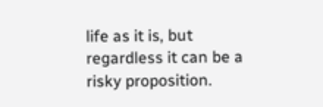life as it is, but regardless it can be a risky proposition.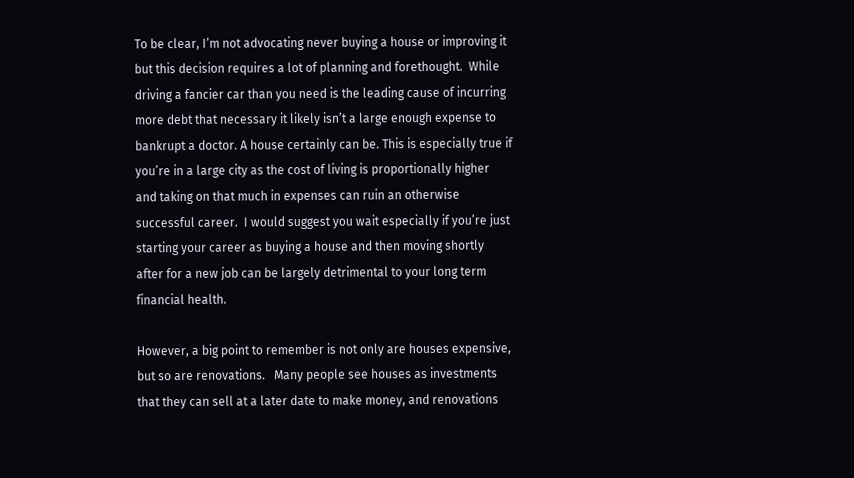To be clear, I’m not advocating never buying a house or improving it but this decision requires a lot of planning and forethought.  While driving a fancier car than you need is the leading cause of incurring more debt that necessary it likely isn’t a large enough expense to bankrupt a doctor. A house certainly can be. This is especially true if you’re in a large city as the cost of living is proportionally higher and taking on that much in expenses can ruin an otherwise successful career.  I would suggest you wait especially if you’re just starting your career as buying a house and then moving shortly after for a new job can be largely detrimental to your long term financial health.

However, a big point to remember is not only are houses expensive, but so are renovations.   Many people see houses as investments that they can sell at a later date to make money, and renovations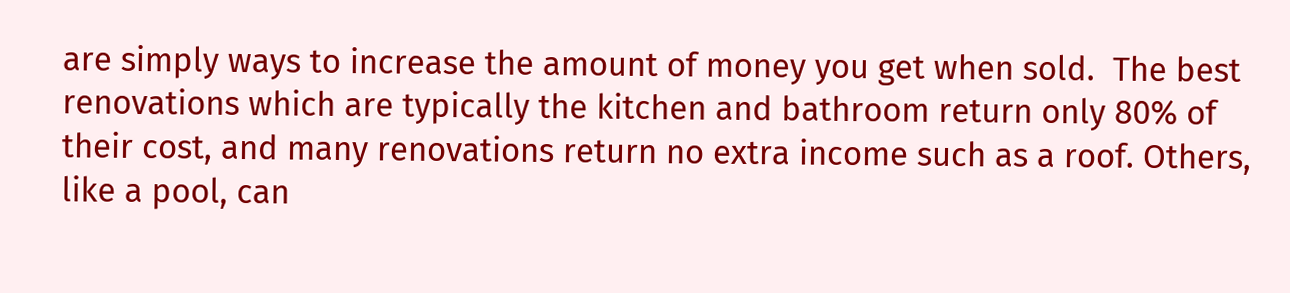are simply ways to increase the amount of money you get when sold.  The best renovations which are typically the kitchen and bathroom return only 80% of their cost, and many renovations return no extra income such as a roof. Others, like a pool, can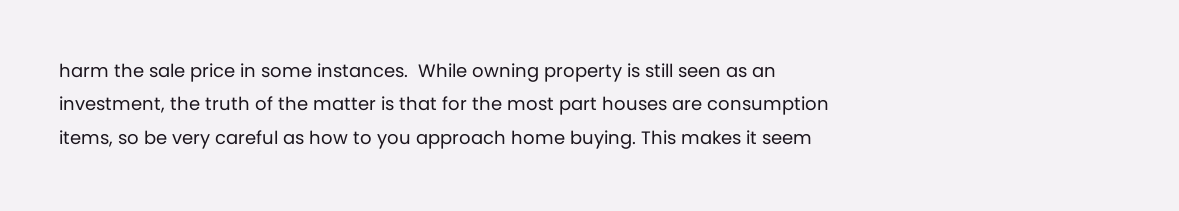harm the sale price in some instances.  While owning property is still seen as an investment, the truth of the matter is that for the most part houses are consumption items, so be very careful as how to you approach home buying. This makes it seem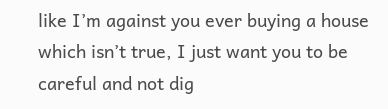like I’m against you ever buying a house which isn’t true, I just want you to be careful and not dig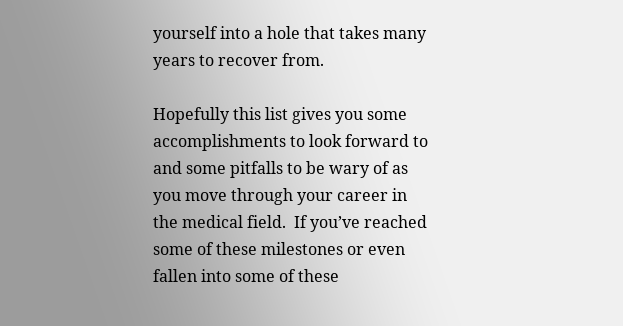yourself into a hole that takes many years to recover from.

Hopefully this list gives you some accomplishments to look forward to and some pitfalls to be wary of as you move through your career in the medical field.  If you’ve reached some of these milestones or even fallen into some of these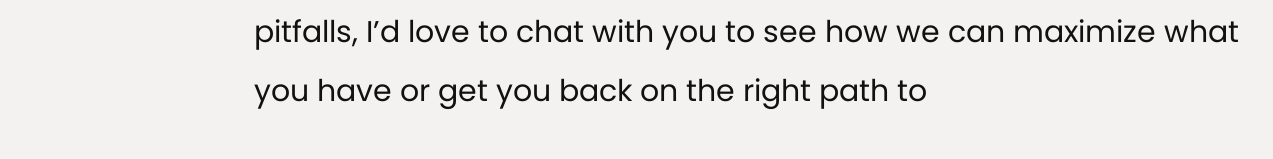pitfalls, I’d love to chat with you to see how we can maximize what you have or get you back on the right path to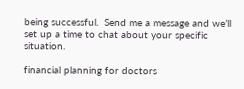being successful.  Send me a message and we’ll set up a time to chat about your specific situation.

financial planning for doctors